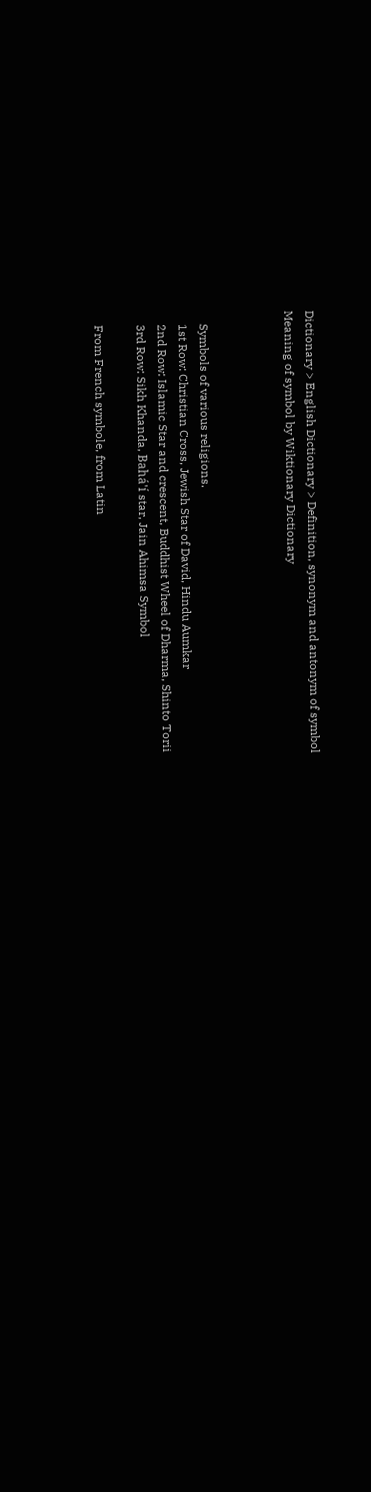Dictionary > English Dictionary > Definition, synonym and antonym of symbol
Meaning of symbol by Wiktionary Dictionary



    Symbols of various religions.
    1st Row: Christian Cross, Jewish Star of David, Hindu Aumkar
    2nd Row: Islamic Star and crescent, Buddhist Wheel of Dharma, Shinto Torii
    3rd Row: Sikh Khanda, Bahá'í star, Jain Ahimsa Symbol

    From French symbole, from Latin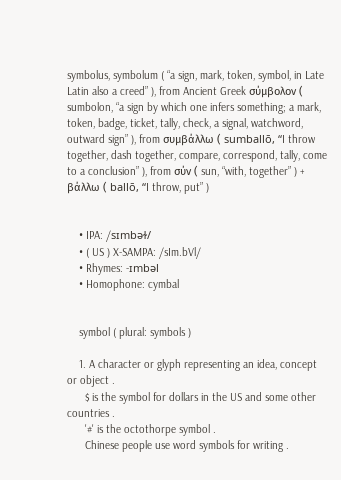symbolus, symbolum ( “a sign, mark, token, symbol, in Late Latin also a creed” ), from Ancient Greek σύμβολον ( sumbolon, “a sign by which one infers something; a mark, token, badge, ticket, tally, check, a signal, watchword, outward sign” ), from συμβάλλω ( sumballō, “I throw together, dash together, compare, correspond, tally, come to a conclusion” ), from σύν ( sun, “with, together” ) + βάλλω ( ballō, “I throw, put” )


    • IPA: /sɪmbəɫ/
    • ( US ) X-SAMPA: /sIm.bVl/
    • Rhymes: -ɪmbəl
    • Homophone: cymbal


    symbol ( plural: symbols )

    1. A character or glyph representing an idea, concept or object .
      $ is the symbol for dollars in the US and some other countries .
      '#' is the octothorpe symbol .
      Chinese people use word symbols for writing .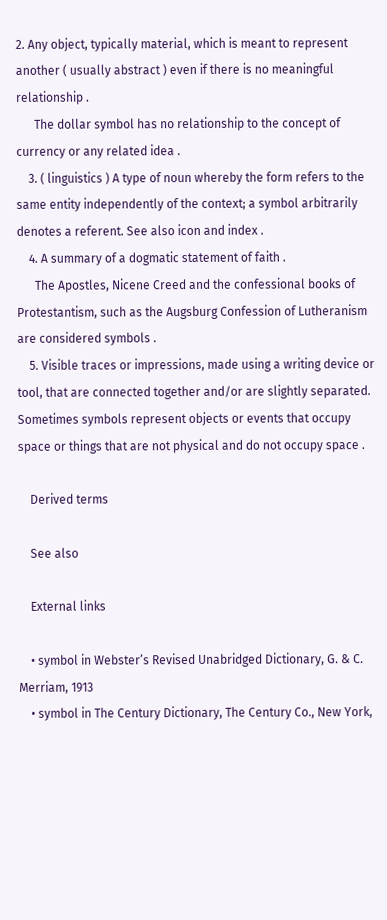2. Any object, typically material, which is meant to represent another ( usually abstract ) even if there is no meaningful relationship .
      The dollar symbol has no relationship to the concept of currency or any related idea .
    3. ( linguistics ) A type of noun whereby the form refers to the same entity independently of the context; a symbol arbitrarily denotes a referent. See also icon and index .
    4. A summary of a dogmatic statement of faith .
      The Apostles, Nicene Creed and the confessional books of Protestantism, such as the Augsburg Confession of Lutheranism are considered symbols .
    5. Visible traces or impressions, made using a writing device or tool, that are connected together and/or are slightly separated. Sometimes symbols represent objects or events that occupy space or things that are not physical and do not occupy space .

    Derived terms

    See also

    External links

    • symbol in Webster’s Revised Unabridged Dictionary, G. & C. Merriam, 1913
    • symbol in The Century Dictionary, The Century Co., New York,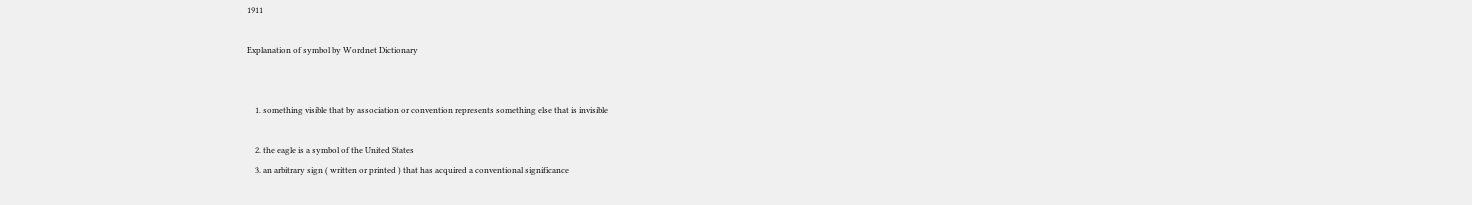1911

Explanation of symbol by Wordnet Dictionary


    1. something visible that by association or convention represents something else that is invisible

    2. the eagle is a symbol of the United States
    3. an arbitrary sign ( written or printed ) that has acquired a conventional significance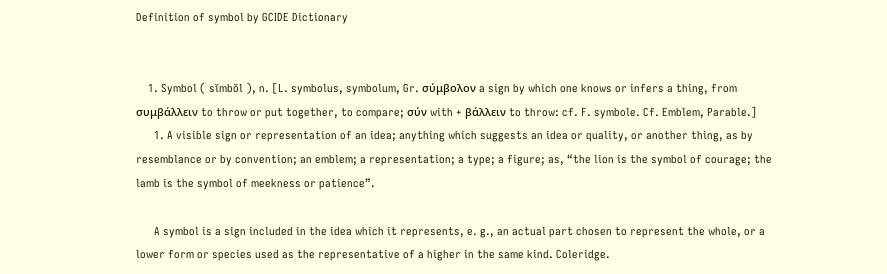Definition of symbol by GCIDE Dictionary


    1. Symbol ( sĭmbŏl ), n. [L. symbolus, symbolum, Gr. σύμβολον a sign by which one knows or infers a thing, from συμβάλλειν to throw or put together, to compare; σύν with + βάλλειν to throw: cf. F. symbole. Cf. Emblem, Parable.]
      1. A visible sign or representation of an idea; anything which suggests an idea or quality, or another thing, as by resemblance or by convention; an emblem; a representation; a type; a figure; as, “the lion is the symbol of courage; the lamb is the symbol of meekness or patience”.

      A symbol is a sign included in the idea which it represents, e. g., an actual part chosen to represent the whole, or a lower form or species used as the representative of a higher in the same kind. Coleridge.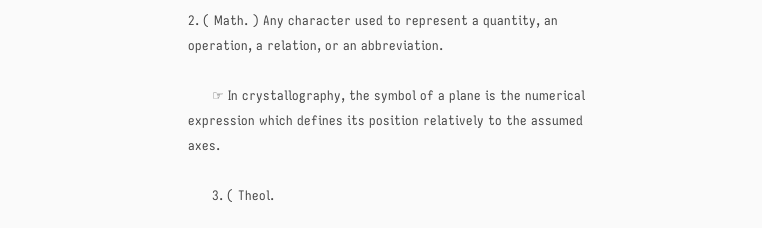2. ( Math. ) Any character used to represent a quantity, an operation, a relation, or an abbreviation.

      ☞ In crystallography, the symbol of a plane is the numerical expression which defines its position relatively to the assumed axes.

      3. ( Theol.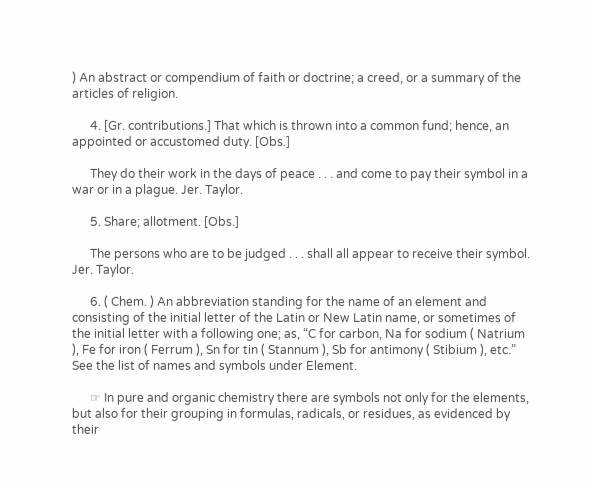) An abstract or compendium of faith or doctrine; a creed, or a summary of the articles of religion.

      4. [Gr. contributions.] That which is thrown into a common fund; hence, an appointed or accustomed duty. [Obs.]

      They do their work in the days of peace . . . and come to pay their symbol in a war or in a plague. Jer. Taylor.

      5. Share; allotment. [Obs.]

      The persons who are to be judged . . . shall all appear to receive their symbol. Jer. Taylor.

      6. ( Chem. ) An abbreviation standing for the name of an element and consisting of the initial letter of the Latin or New Latin name, or sometimes of the initial letter with a following one; as, “C for carbon, Na for sodium ( Natrium ), Fe for iron ( Ferrum ), Sn for tin ( Stannum ), Sb for antimony ( Stibium ), etc.” See the list of names and symbols under Element.

      ☞ In pure and organic chemistry there are symbols not only for the elements, but also for their grouping in formulas, radicals, or residues, as evidenced by their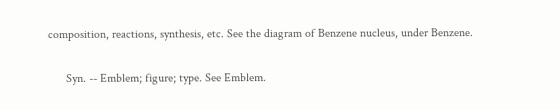composition, reactions, synthesis, etc. See the diagram of Benzene nucleus, under Benzene.

      Syn. -- Emblem; figure; type. See Emblem.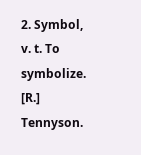2. Symbol, v. t. To symbolize. [R.] Tennyson.